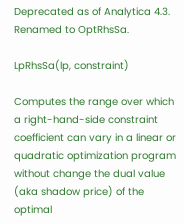Deprecated as of Analytica 4.3. Renamed to OptRhsSa.

LpRhsSa(lp, constraint)

Computes the range over which a right-hand-side constraint coefficient can vary in a linear or quadratic optimization program without change the dual value (aka shadow price) of the optimal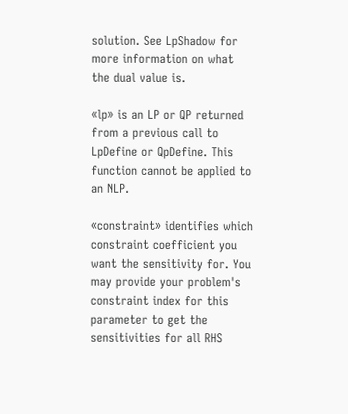solution. See LpShadow for more information on what the dual value is.

«lp» is an LP or QP returned from a previous call to LpDefine or QpDefine. This function cannot be applied to an NLP.

«constraint» identifies which constraint coefficient you want the sensitivity for. You may provide your problem's constraint index for this parameter to get the sensitivities for all RHS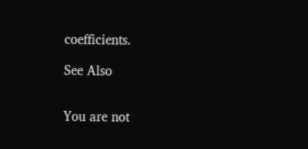coefficients.

See Also


You are not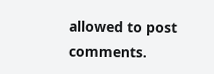allowed to post comments.